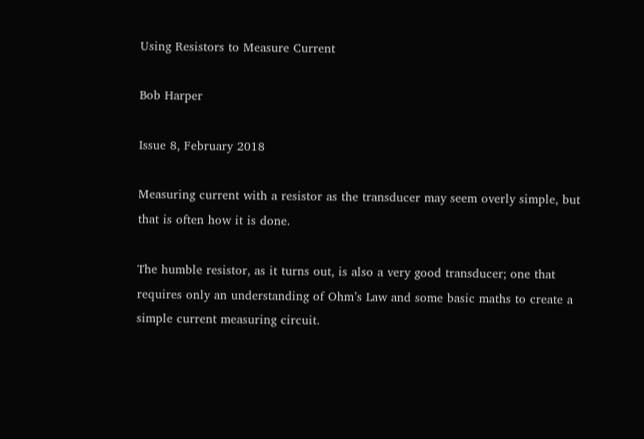Using Resistors to Measure Current

Bob Harper

Issue 8, February 2018

Measuring current with a resistor as the transducer may seem overly simple, but that is often how it is done.

The humble resistor, as it turns out, is also a very good transducer; one that requires only an understanding of Ohm’s Law and some basic maths to create a simple current measuring circuit.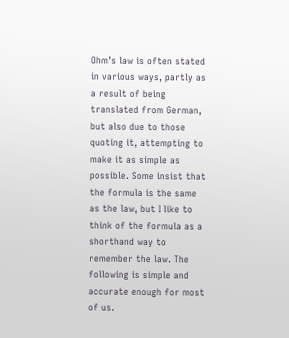Ohm’s law is often stated in various ways, partly as a result of being translated from German, but also due to those quoting it, attempting to make it as simple as possible. Some insist that the formula is the same as the law, but I like to think of the formula as a shorthand way to remember the law. The following is simple and accurate enough for most of us.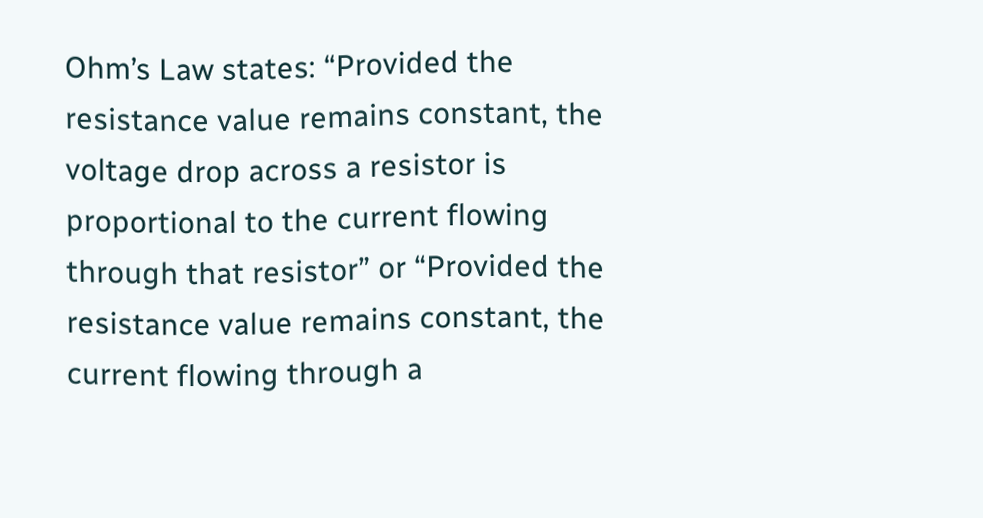Ohm’s Law states: “Provided the resistance value remains constant, the voltage drop across a resistor is proportional to the current flowing through that resistor” or “Provided the resistance value remains constant, the current flowing through a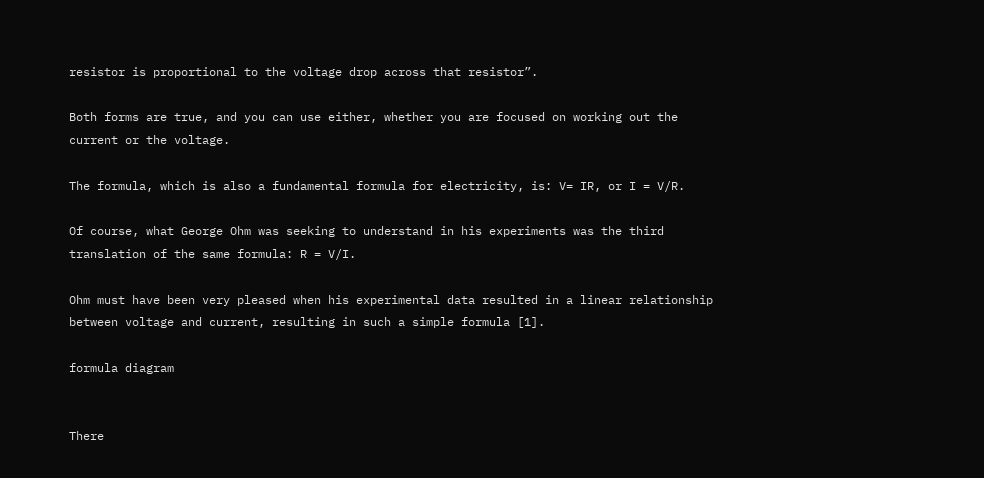resistor is proportional to the voltage drop across that resistor”.

Both forms are true, and you can use either, whether you are focused on working out the current or the voltage.

The formula, which is also a fundamental formula for electricity, is: V= IR, or I = V/R.

Of course, what George Ohm was seeking to understand in his experiments was the third translation of the same formula: R = V/I.

Ohm must have been very pleased when his experimental data resulted in a linear relationship between voltage and current, resulting in such a simple formula [1].

formula diagram


There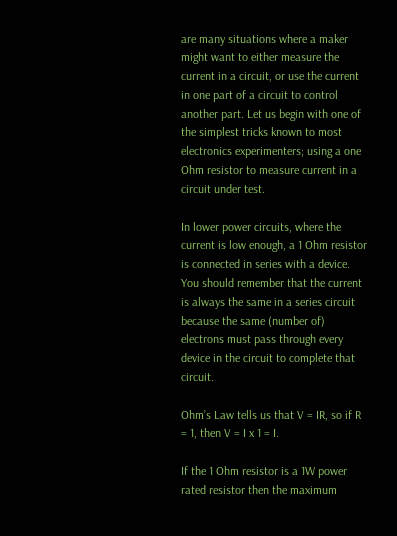are many situations where a maker might want to either measure the current in a circuit, or use the current in one part of a circuit to control another part. Let us begin with one of the simplest tricks known to most electronics experimenters; using a one Ohm resistor to measure current in a circuit under test.

In lower power circuits, where the current is low enough, a 1 Ohm resistor is connected in series with a device. You should remember that the current is always the same in a series circuit because the same (number of) electrons must pass through every device in the circuit to complete that circuit.

Ohm’s Law tells us that V = IR, so if R = 1, then V = I x 1 = I.

If the 1 Ohm resistor is a 1W power rated resistor then the maximum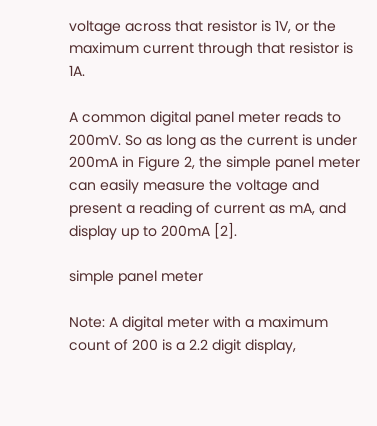voltage across that resistor is 1V, or the maximum current through that resistor is 1A.

A common digital panel meter reads to 200mV. So as long as the current is under 200mA in Figure 2, the simple panel meter can easily measure the voltage and present a reading of current as mA, and display up to 200mA [2].

simple panel meter

Note: A digital meter with a maximum count of 200 is a 2.2 digit display,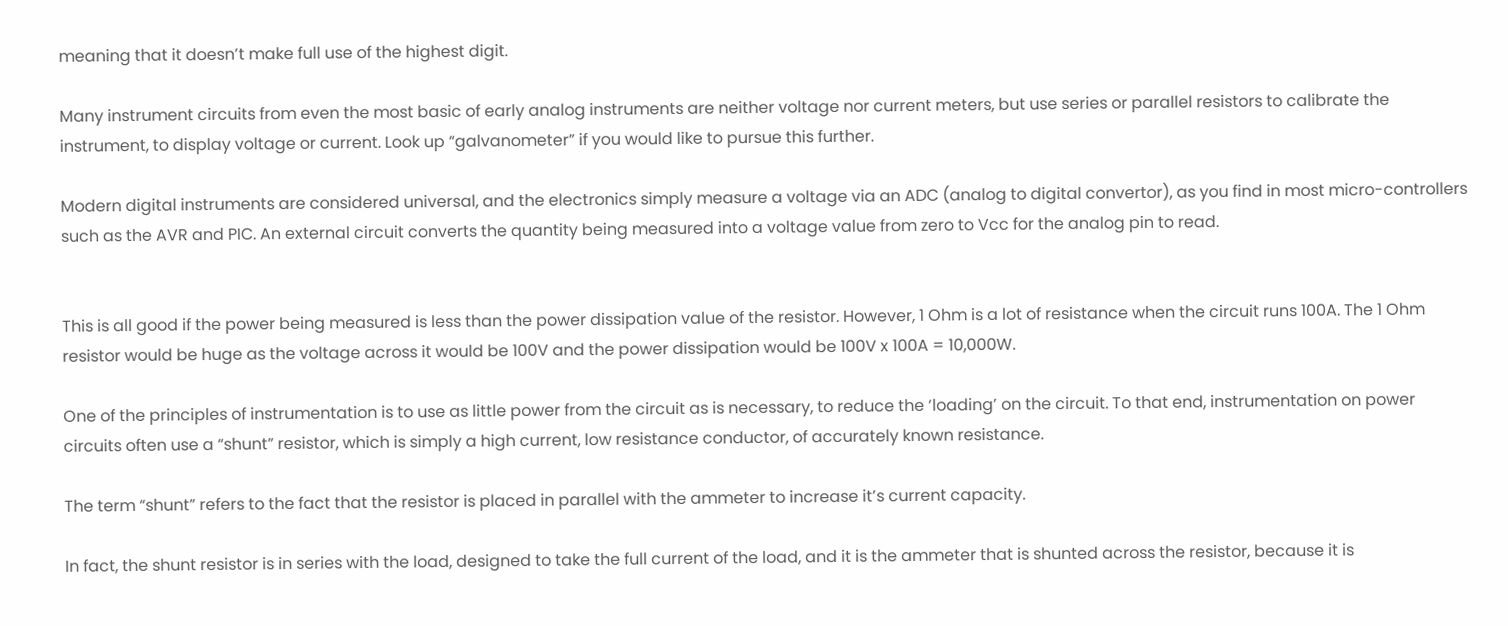meaning that it doesn’t make full use of the highest digit.

Many instrument circuits from even the most basic of early analog instruments are neither voltage nor current meters, but use series or parallel resistors to calibrate the instrument, to display voltage or current. Look up “galvanometer” if you would like to pursue this further.

Modern digital instruments are considered universal, and the electronics simply measure a voltage via an ADC (analog to digital convertor), as you find in most micro-controllers such as the AVR and PIC. An external circuit converts the quantity being measured into a voltage value from zero to Vcc for the analog pin to read.


This is all good if the power being measured is less than the power dissipation value of the resistor. However, 1 Ohm is a lot of resistance when the circuit runs 100A. The 1 Ohm resistor would be huge as the voltage across it would be 100V and the power dissipation would be 100V x 100A = 10,000W.

One of the principles of instrumentation is to use as little power from the circuit as is necessary, to reduce the ‘loading’ on the circuit. To that end, instrumentation on power circuits often use a “shunt” resistor, which is simply a high current, low resistance conductor, of accurately known resistance.

The term “shunt” refers to the fact that the resistor is placed in parallel with the ammeter to increase it’s current capacity.

In fact, the shunt resistor is in series with the load, designed to take the full current of the load, and it is the ammeter that is shunted across the resistor, because it is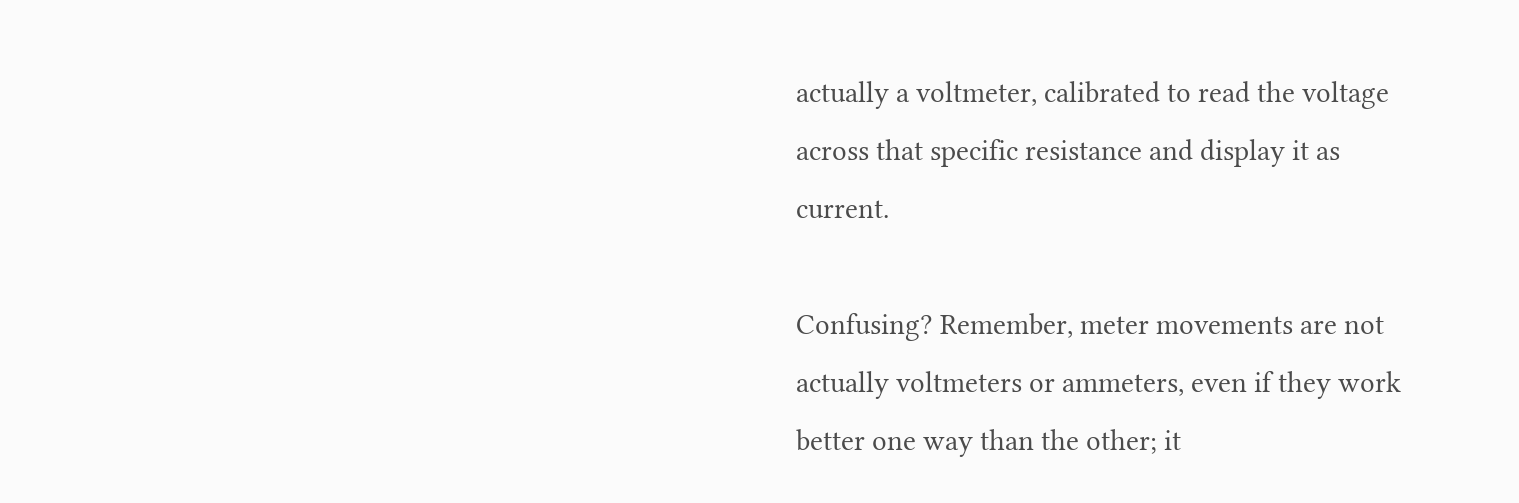actually a voltmeter, calibrated to read the voltage across that specific resistance and display it as current.

Confusing? Remember, meter movements are not actually voltmeters or ammeters, even if they work better one way than the other; it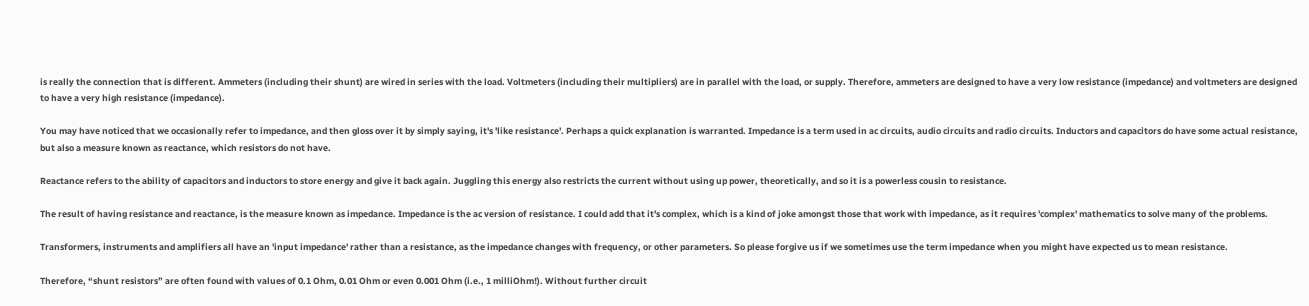is really the connection that is different. Ammeters (including their shunt) are wired in series with the load. Voltmeters (including their multipliers) are in parallel with the load, or supply. Therefore, ammeters are designed to have a very low resistance (impedance) and voltmeters are designed to have a very high resistance (impedance).

You may have noticed that we occasionally refer to impedance, and then gloss over it by simply saying, it's 'like resistance'. Perhaps a quick explanation is warranted. Impedance is a term used in ac circuits, audio circuits and radio circuits. Inductors and capacitors do have some actual resistance, but also a measure known as reactance, which resistors do not have.

Reactance refers to the ability of capacitors and inductors to store energy and give it back again. Juggling this energy also restricts the current without using up power, theoretically, and so it is a powerless cousin to resistance.

The result of having resistance and reactance, is the measure known as impedance. Impedance is the ac version of resistance. I could add that it's complex, which is a kind of joke amongst those that work with impedance, as it requires 'complex' mathematics to solve many of the problems.

Transformers, instruments and amplifiers all have an 'input impedance' rather than a resistance, as the impedance changes with frequency, or other parameters. So please forgive us if we sometimes use the term impedance when you might have expected us to mean resistance.

Therefore, “shunt resistors” are often found with values of 0.1 Ohm, 0.01 Ohm or even 0.001 Ohm (i.e., 1 milliOhm!). Without further circuit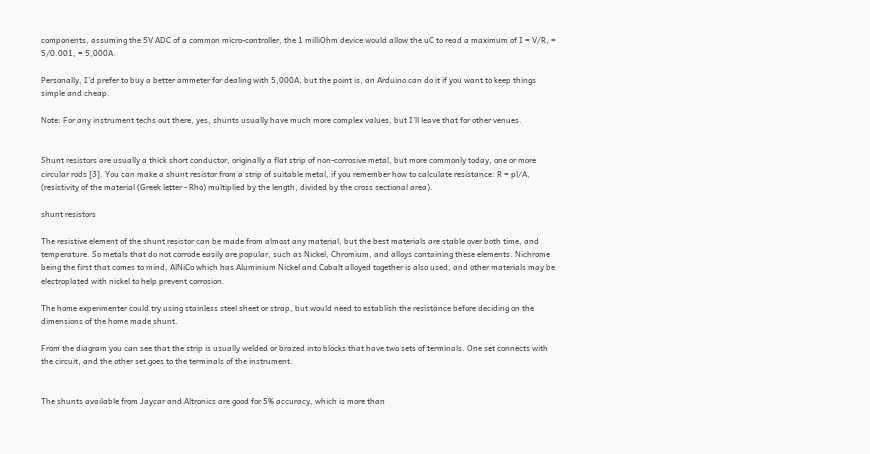components, assuming the 5V ADC of a common micro-controller, the 1 milliOhm device would allow the uC to read a maximum of I = V/R, = 5/0.001, = 5,000A.

Personally, I’d prefer to buy a better ammeter for dealing with 5,000A, but the point is, an Arduino can do it if you want to keep things simple and cheap.

Note: For any instrument techs out there, yes, shunts usually have much more complex values, but I’ll leave that for other venues.


Shunt resistors are usually a thick short conductor, originally a flat strip of non-corrosive metal, but more commonly today, one or more circular rods [3]. You can make a shunt resistor from a strip of suitable metal, if you remember how to calculate resistance: R = pl/A, (resistivity of the material (Greek letter - Rho) multiplied by the length, divided by the cross sectional area).

shunt resistors

The resistive element of the shunt resistor can be made from almost any material, but the best materials are stable over both time, and temperature. So metals that do not corrode easily are popular, such as Nickel, Chromium, and alloys containing these elements. Nichrome being the first that comes to mind, AlNiCo which has Aluminium Nickel and Cobalt alloyed together is also used, and other materials may be electroplated with nickel to help prevent corrosion.

The home experimenter could try using stainless steel sheet or strap, but would need to establish the resistance before deciding on the dimensions of the home made shunt.

From the diagram you can see that the strip is usually welded or brazed into blocks that have two sets of terminals. One set connects with the circuit, and the other set goes to the terminals of the instrument.


The shunts available from Jaycar and Altronics are good for 5% accuracy, which is more than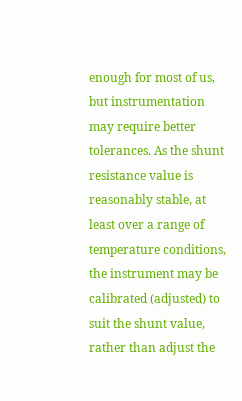enough for most of us, but instrumentation may require better tolerances. As the shunt resistance value is reasonably stable, at least over a range of temperature conditions, the instrument may be calibrated (adjusted) to suit the shunt value, rather than adjust the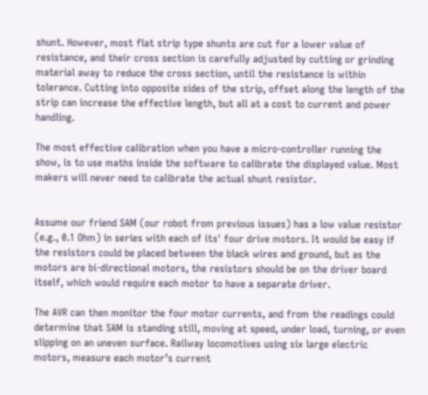shunt. However, most flat strip type shunts are cut for a lower value of resistance, and their cross section is carefully adjusted by cutting or grinding material away to reduce the cross section, until the resistance is within tolerance. Cutting into opposite sides of the strip, offset along the length of the strip can increase the effective length, but all at a cost to current and power handling.

The most effective calibration when you have a micro-controller running the show, is to use maths inside the software to calibrate the displayed value. Most makers will never need to calibrate the actual shunt resistor.


Assume our friend SAM (our robot from previous issues) has a low value resistor (e.g., 0.1 Ohm) in series with each of its' four drive motors. It would be easy if the resistors could be placed between the black wires and ground, but as the motors are bi-directional motors, the resistors should be on the driver board itself, which would require each motor to have a separate driver.

The AVR can then monitor the four motor currents, and from the readings could determine that SAM is standing still, moving at speed, under load, turning, or even slipping on an uneven surface. Railway locomotives using six large electric motors, measure each motor’s current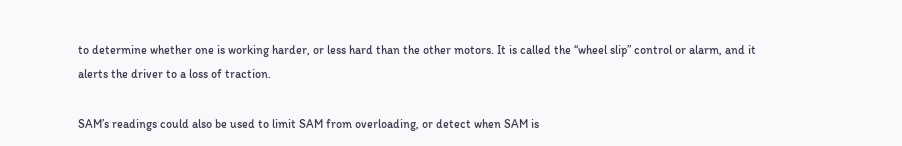to determine whether one is working harder, or less hard than the other motors. It is called the “wheel slip” control or alarm, and it alerts the driver to a loss of traction.

SAM’s readings could also be used to limit SAM from overloading, or detect when SAM is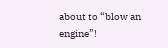about to “blow an engine”!